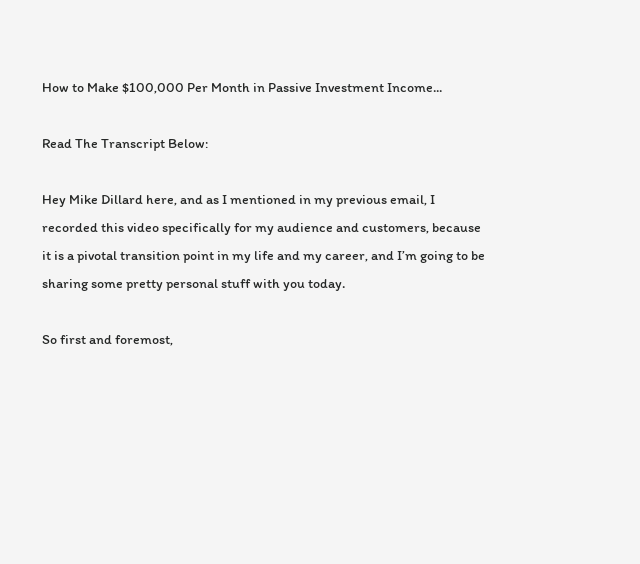How to Make $100,000 Per Month in Passive Investment Income...

Read The Transcript Below:

Hey Mike Dillard here, and as I mentioned in my previous email, I recorded this video specifically for my audience and customers, because it is a pivotal transition point in my life and my career, and I’m going to be sharing some pretty personal stuff with you today.

So first and foremost,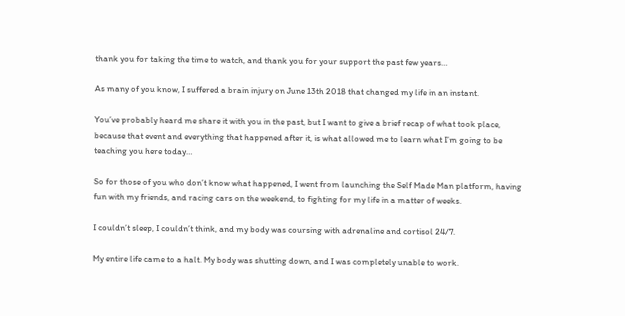thank you for taking the time to watch, and thank you for your support the past few years…

As many of you know, I suffered a brain injury on June 13th 2018 that changed my life in an instant.

You’ve probably heard me share it with you in the past, but I want to give a brief recap of what took place, because that event and everything that happened after it, is what allowed me to learn what I’m going to be teaching you here today…

So for those of you who don’t know what happened, I went from launching the Self Made Man platform, having fun with my friends, and racing cars on the weekend, to fighting for my life in a matter of weeks.

I couldn’t sleep, I couldn’t think, and my body was coursing with adrenaline and cortisol 24/7.

My entire life came to a halt. My body was shutting down, and I was completely unable to work.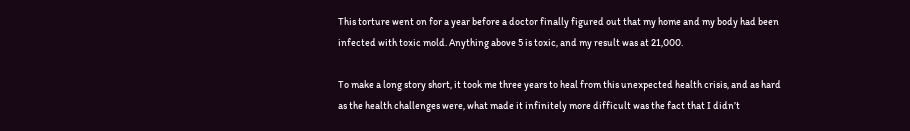This torture went on for a year before a doctor finally figured out that my home and my body had been infected with toxic mold. Anything above 5 is toxic, and my result was at 21,000.

To make a long story short, it took me three years to heal from this unexpected health crisis, and as hard as the health challenges were, what made it infinitely more difficult was the fact that I didn’t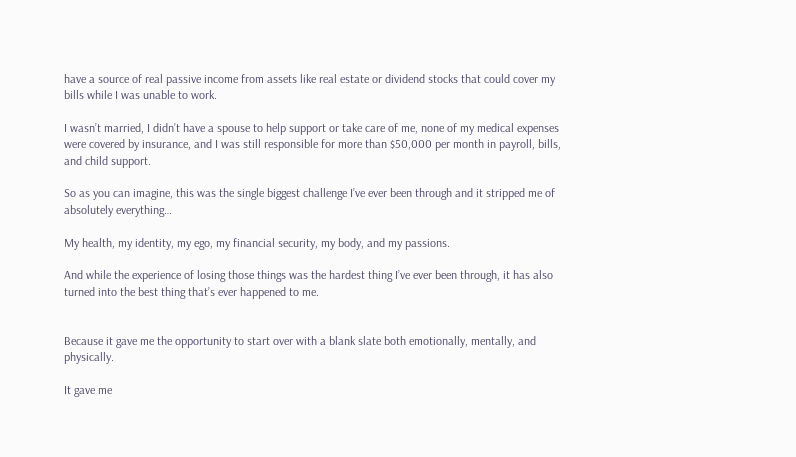have a source of real passive income from assets like real estate or dividend stocks that could cover my bills while I was unable to work.

I wasn’t married, I didn’t have a spouse to help support or take care of me, none of my medical expenses were covered by insurance, and I was still responsible for more than $50,000 per month in payroll, bills, and child support.

So as you can imagine, this was the single biggest challenge I’ve ever been through and it stripped me of absolutely everything…

My health, my identity, my ego, my financial security, my body, and my passions.

And while the experience of losing those things was the hardest thing I’ve ever been through, it has also turned into the best thing that’s ever happened to me.


Because it gave me the opportunity to start over with a blank slate both emotionally, mentally, and physically.

It gave me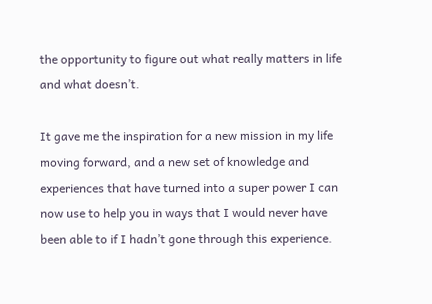the opportunity to figure out what really matters in life and what doesn’t.

It gave me the inspiration for a new mission in my life moving forward, and a new set of knowledge and experiences that have turned into a super power I can now use to help you in ways that I would never have been able to if I hadn’t gone through this experience.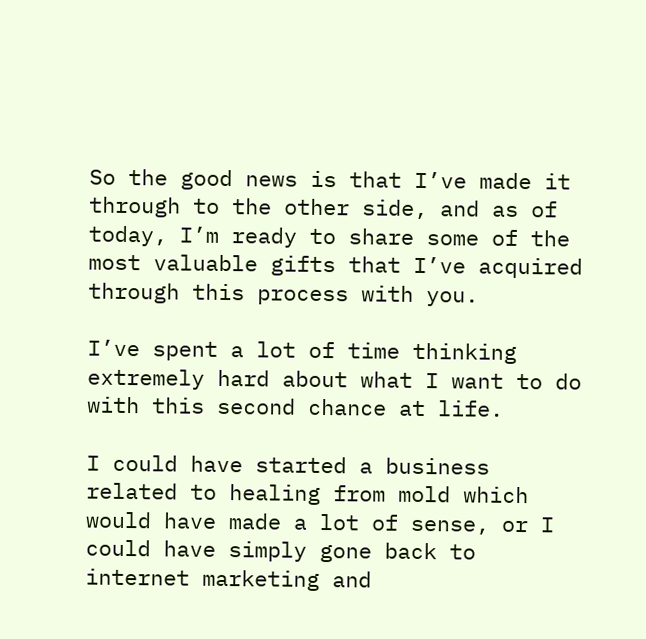So the good news is that I’ve made it through to the other side, and as of today, I’m ready to share some of the most valuable gifts that I’ve acquired through this process with you.

I’ve spent a lot of time thinking extremely hard about what I want to do with this second chance at life.

I could have started a business related to healing from mold which would have made a lot of sense, or I could have simply gone back to internet marketing and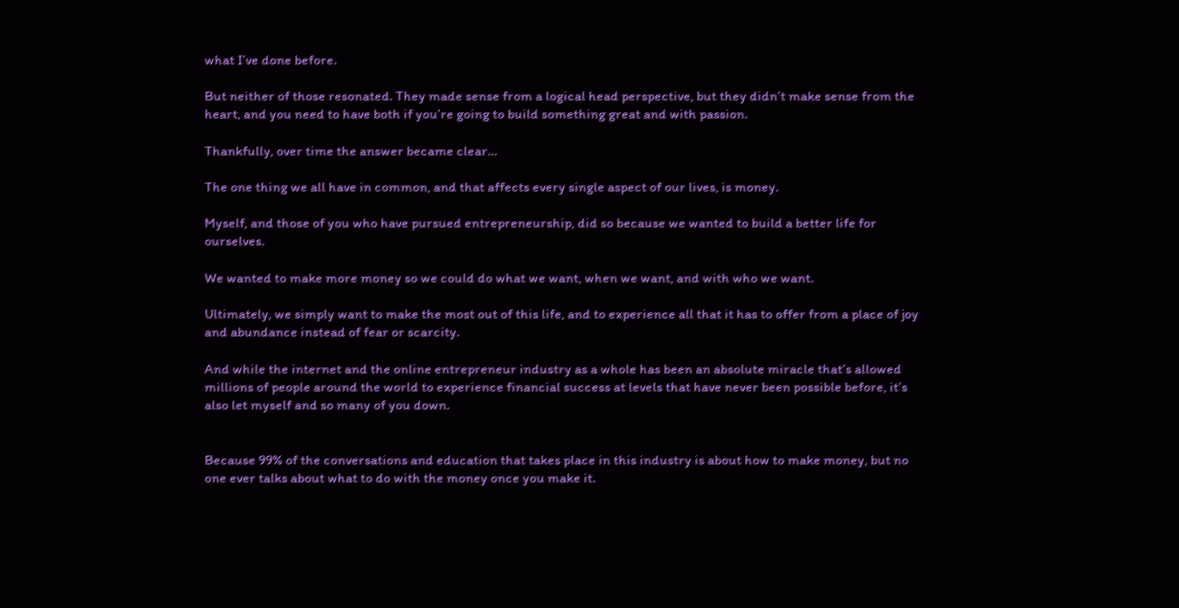what I’ve done before.

But neither of those resonated. They made sense from a logical head perspective, but they didn’t make sense from the heart, and you need to have both if you’re going to build something great and with passion.

Thankfully, over time the answer became clear…

The one thing we all have in common, and that affects every single aspect of our lives, is money.

Myself, and those of you who have pursued entrepreneurship, did so because we wanted to build a better life for ourselves.

We wanted to make more money so we could do what we want, when we want, and with who we want.

Ultimately, we simply want to make the most out of this life, and to experience all that it has to offer from a place of joy and abundance instead of fear or scarcity.

And while the internet and the online entrepreneur industry as a whole has been an absolute miracle that’s allowed millions of people around the world to experience financial success at levels that have never been possible before, it’s also let myself and so many of you down.


Because 99% of the conversations and education that takes place in this industry is about how to make money, but no one ever talks about what to do with the money once you make it.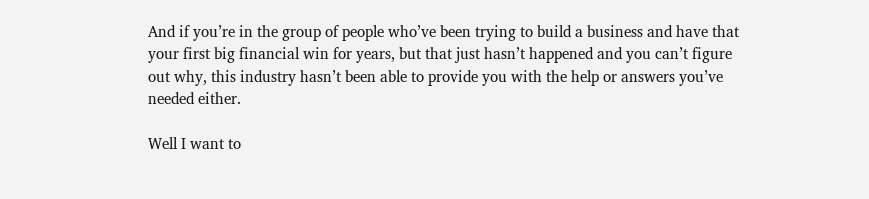And if you’re in the group of people who’ve been trying to build a business and have that your first big financial win for years, but that just hasn’t happened and you can’t figure out why, this industry hasn’t been able to provide you with the help or answers you’ve needed either.

Well I want to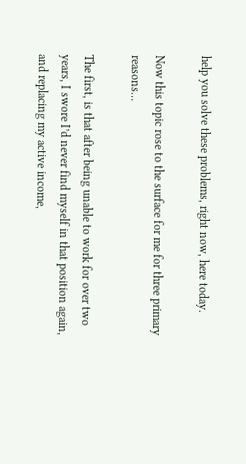help you solve these problems, right now, here today.

Now this topic rose to the surface for me for three primary reasons…

The first, is that after being unable to work for over two years, I swore I’d never find myself in that position again, and replacing my active income,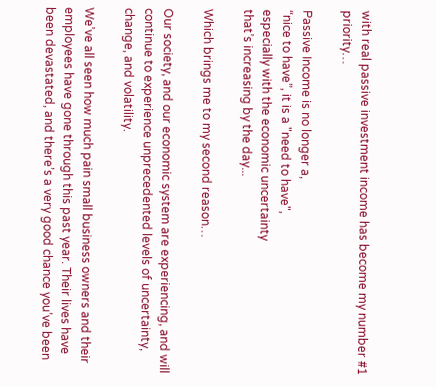with real passive investment income has become my number #1 priority…

Passive Income is no longer a,
“nice to have”, it is a "need to have",
especially with the economic uncertainty
that’s increasing by the day...

Which brings me to my second reason…

Our society, and our economic system are experiencing, and will continue to experience unprecedented levels of uncertainty, change, and volatility.

We’ve all seen how much pain small business owners and their employees have gone through this past year. Their lives have been devastated, and there’s a very good chance you’ve been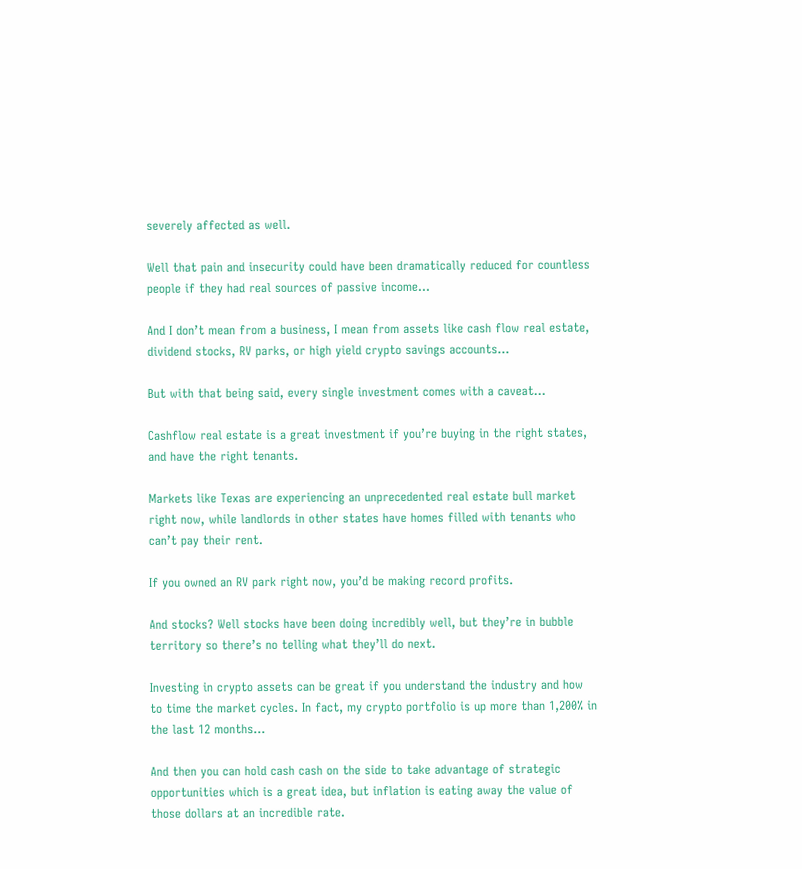severely affected as well.

Well that pain and insecurity could have been dramatically reduced for countless people if they had real sources of passive income…

And I don’t mean from a business, I mean from assets like cash flow real estate, dividend stocks, RV parks, or high yield crypto savings accounts…

But with that being said, every single investment comes with a caveat…

Cashflow real estate is a great investment if you’re buying in the right states, and have the right tenants.

Markets like Texas are experiencing an unprecedented real estate bull market right now, while landlords in other states have homes filled with tenants who can’t pay their rent.

If you owned an RV park right now, you’d be making record profits.

And stocks? Well stocks have been doing incredibly well, but they’re in bubble territory so there’s no telling what they’ll do next.

Investing in crypto assets can be great if you understand the industry and how to time the market cycles. In fact, my crypto portfolio is up more than 1,200% in the last 12 months…

And then you can hold cash cash on the side to take advantage of strategic opportunities which is a great idea, but inflation is eating away the value of those dollars at an incredible rate.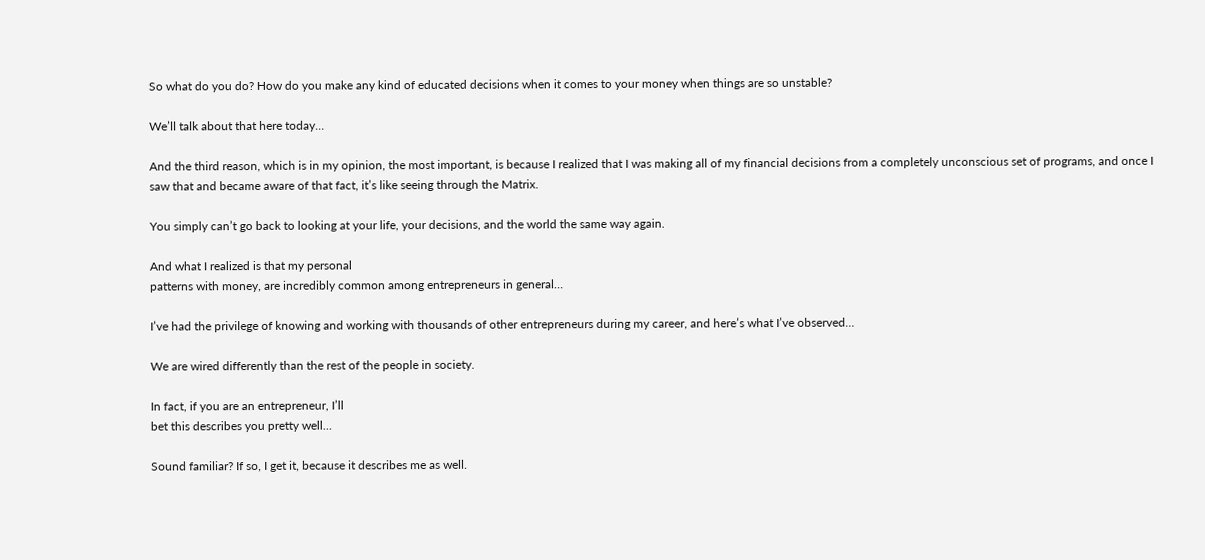So what do you do? How do you make any kind of educated decisions when it comes to your money when things are so unstable?

We’ll talk about that here today…

And the third reason, which is in my opinion, the most important, is because I realized that I was making all of my financial decisions from a completely unconscious set of programs, and once I saw that and became aware of that fact, it’s like seeing through the Matrix.

You simply can’t go back to looking at your life, your decisions, and the world the same way again.

And what I realized is that my personal
patterns with money, are incredibly common among entrepreneurs in general…

I’ve had the privilege of knowing and working with thousands of other entrepreneurs during my career, and here’s what I’ve observed…

We are wired differently than the rest of the people in society.

In fact, if you are an entrepreneur, I’ll
bet this describes you pretty well…

Sound familiar? If so, I get it, because it describes me as well.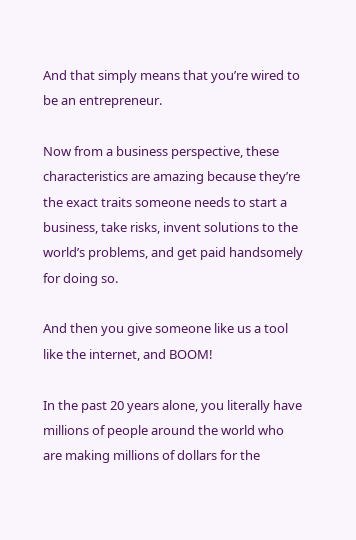And that simply means that you’re wired to be an entrepreneur.

Now from a business perspective, these characteristics are amazing because they’re the exact traits someone needs to start a business, take risks, invent solutions to the world’s problems, and get paid handsomely for doing so.

And then you give someone like us a tool like the internet, and BOOM!

In the past 20 years alone, you literally have millions of people around the world who are making millions of dollars for the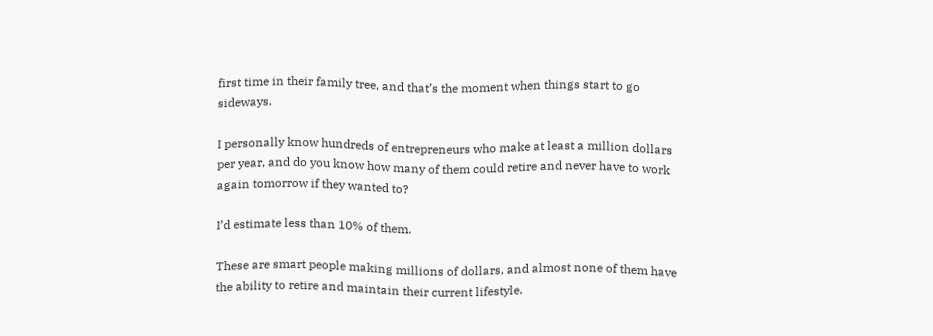first time in their family tree, and that’s the moment when things start to go sideways.

I personally know hundreds of entrepreneurs who make at least a million dollars per year, and do you know how many of them could retire and never have to work again tomorrow if they wanted to?

I’d estimate less than 10% of them.

These are smart people making millions of dollars, and almost none of them have the ability to retire and maintain their current lifestyle.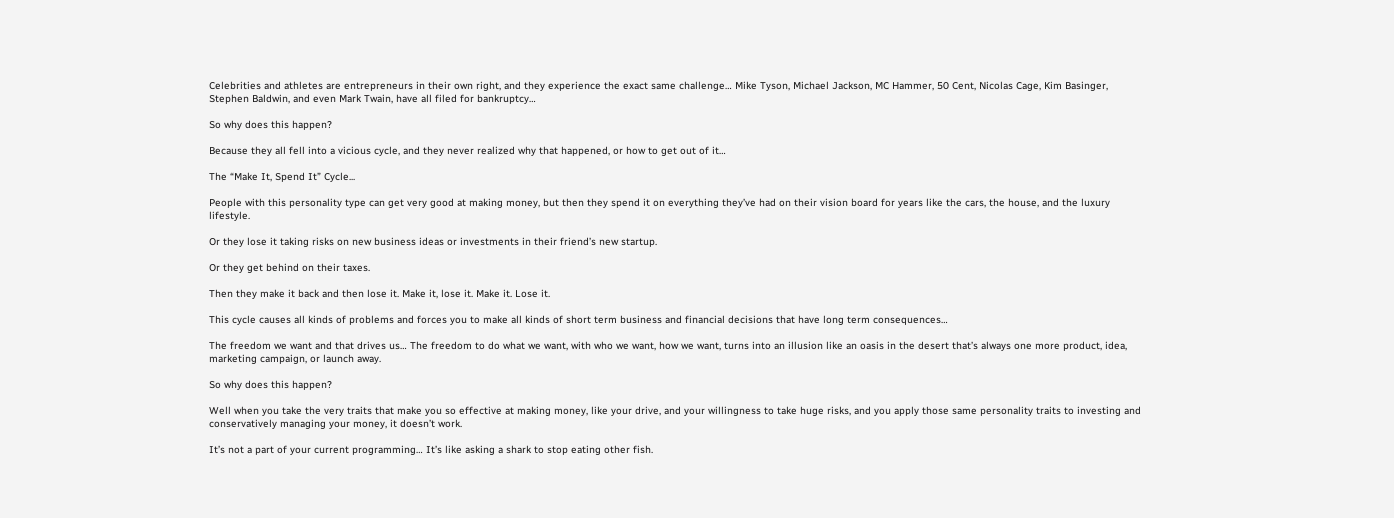Celebrities and athletes are entrepreneurs in their own right, and they experience the exact same challenge… Mike Tyson, Michael Jackson, MC Hammer, 50 Cent, Nicolas Cage, Kim Basinger, Stephen Baldwin, and even Mark Twain, have all filed for bankruptcy…

So why does this happen?

Because they all fell into a vicious cycle, and they never realized why that happened, or how to get out of it…

The “Make It, Spend It” Cycle...

People with this personality type can get very good at making money, but then they spend it on everything they’ve had on their vision board for years like the cars, the house, and the luxury lifestyle.

Or they lose it taking risks on new business ideas or investments in their friend’s new startup.

Or they get behind on their taxes.

Then they make it back and then lose it. Make it, lose it. Make it. Lose it.

This cycle causes all kinds of problems and forces you to make all kinds of short term business and financial decisions that have long term consequences…

The freedom we want and that drives us… The freedom to do what we want, with who we want, how we want, turns into an illusion like an oasis in the desert that’s always one more product, idea, marketing campaign, or launch away.

So why does this happen?

Well when you take the very traits that make you so effective at making money, like your drive, and your willingness to take huge risks, and you apply those same personality traits to investing and conservatively managing your money, it doesn’t work.

It’s not a part of your current programming… It’s like asking a shark to stop eating other fish.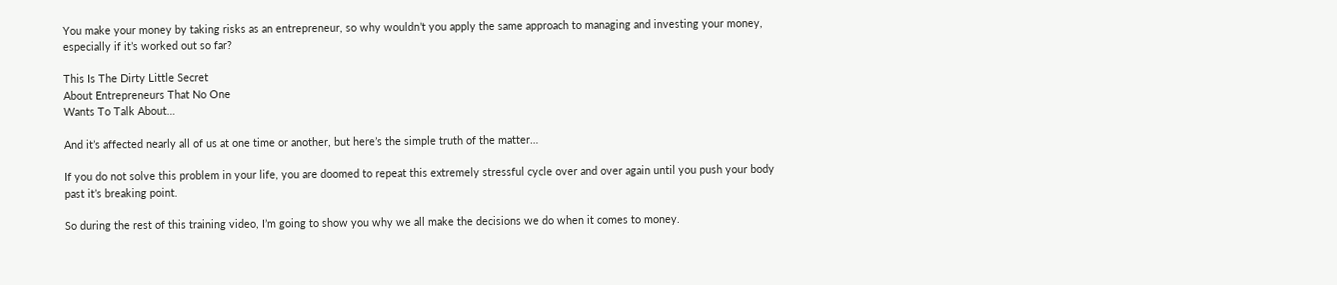You make your money by taking risks as an entrepreneur, so why wouldn’t you apply the same approach to managing and investing your money, especially if it’s worked out so far?

This Is The Dirty Little Secret
About Entrepreneurs That No One
Wants To Talk About…

And it’s affected nearly all of us at one time or another, but here’s the simple truth of the matter…

If you do not solve this problem in your life, you are doomed to repeat this extremely stressful cycle over and over again until you push your body past it’s breaking point.

So during the rest of this training video, I’m going to show you why we all make the decisions we do when it comes to money.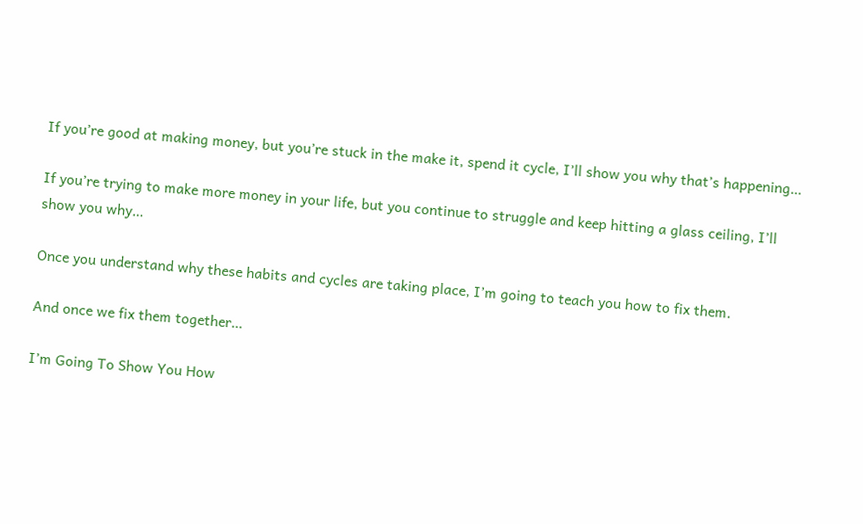If you’re good at making money, but you’re stuck in the make it, spend it cycle, I’ll show you why that’s happening…

If you’re trying to make more money in your life, but you continue to struggle and keep hitting a glass ceiling, I’ll show you why…

Once you understand why these habits and cycles are taking place, I’m going to teach you how to fix them.

And once we fix them together…

I’m Going To Show You How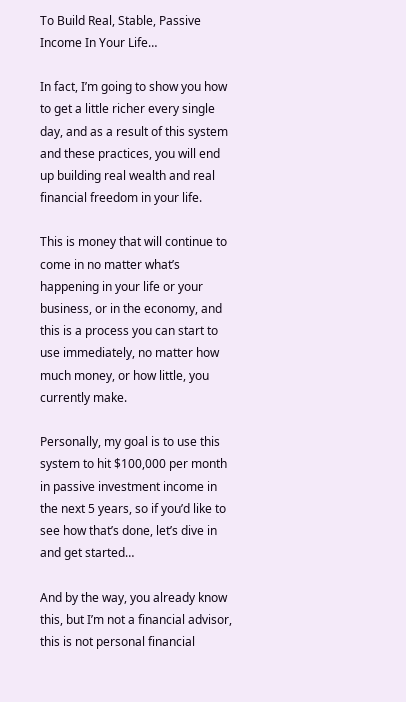To Build Real, Stable, Passive Income In Your Life…

In fact, I’m going to show you how to get a little richer every single day, and as a result of this system and these practices, you will end up building real wealth and real financial freedom in your life.

This is money that will continue to come in no matter what’s happening in your life or your business, or in the economy, and this is a process you can start to use immediately, no matter how much money, or how little, you currently make.

Personally, my goal is to use this system to hit $100,000 per month in passive investment income in the next 5 years, so if you’d like to see how that’s done, let’s dive in and get started…

And by the way, you already know this, but I’m not a financial advisor, this is not personal financial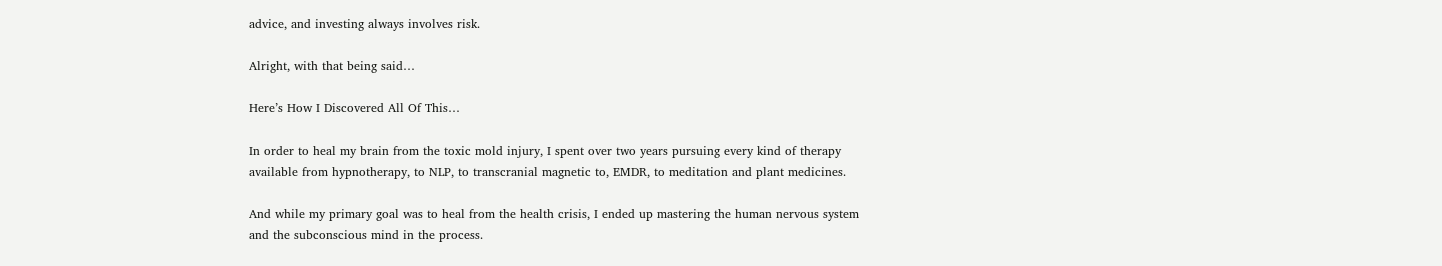advice, and investing always involves risk.

Alright, with that being said…

Here’s How I Discovered All Of This…

In order to heal my brain from the toxic mold injury, I spent over two years pursuing every kind of therapy available from hypnotherapy, to NLP, to transcranial magnetic to, EMDR, to meditation and plant medicines.

And while my primary goal was to heal from the health crisis, I ended up mastering the human nervous system and the subconscious mind in the process.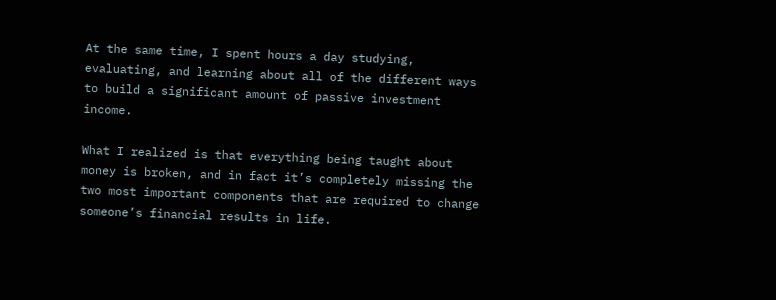At the same time, I spent hours a day studying, evaluating, and learning about all of the different ways to build a significant amount of passive investment income.

What I realized is that everything being taught about money is broken, and in fact it’s completely missing the two most important components that are required to change someone’s financial results in life.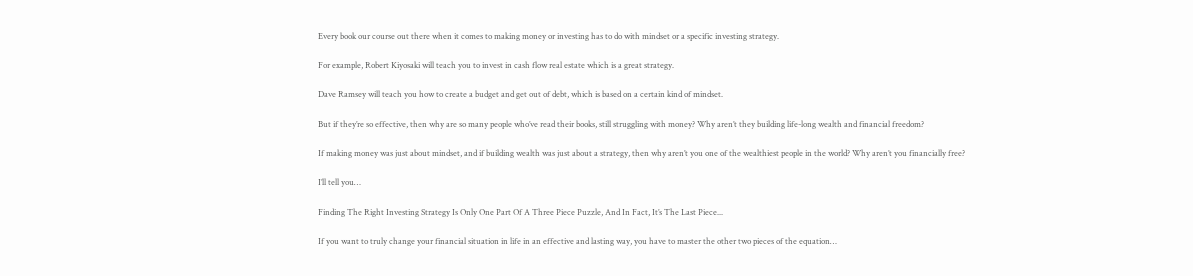Every book our course out there when it comes to making money or investing has to do with mindset or a specific investing strategy.

For example, Robert Kiyosaki will teach you to invest in cash flow real estate which is a great strategy.

Dave Ramsey will teach you how to create a budget and get out of debt, which is based on a certain kind of mindset.

But if they’re so effective, then why are so many people who’ve read their books, still struggling with money? Why aren’t they building life-long wealth and financial freedom?

If making money was just about mindset, and if building wealth was just about a strategy, then why aren’t you one of the wealthiest people in the world? Why aren’t you financially free?

I’ll tell you…

Finding The Right Investing Strategy Is Only One Part Of A Three Piece Puzzle, And In Fact, It’s The Last Piece...

If you want to truly change your financial situation in life in an effective and lasting way, you have to master the other two pieces of the equation…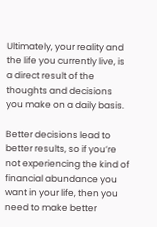Ultimately, your reality and the life you currently live, is a direct result of the thoughts and decisions you make on a daily basis.

Better decisions lead to better results, so if you’re not experiencing the kind of financial abundance you want in your life, then you need to make better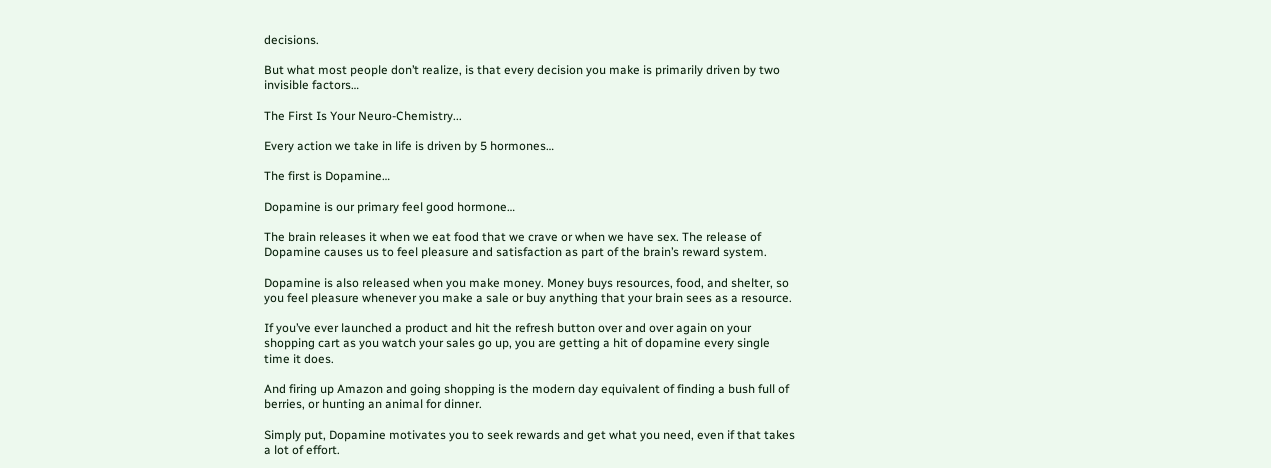decisions.

But what most people don’t realize, is that every decision you make is primarily driven by two invisible factors…

The First Is Your Neuro-Chemistry...

Every action we take in life is driven by 5 hormones…

The first is Dopamine…

Dopamine is our primary feel good hormone…

The brain releases it when we eat food that we crave or when we have sex. The release of Dopamine causes us to feel pleasure and satisfaction as part of the brain’s reward system.

Dopamine is also released when you make money. Money buys resources, food, and shelter, so you feel pleasure whenever you make a sale or buy anything that your brain sees as a resource.

If you’ve ever launched a product and hit the refresh button over and over again on your shopping cart as you watch your sales go up, you are getting a hit of dopamine every single time it does.

And firing up Amazon and going shopping is the modern day equivalent of finding a bush full of berries, or hunting an animal for dinner.

Simply put, Dopamine motivates you to seek rewards and get what you need, even if that takes a lot of effort.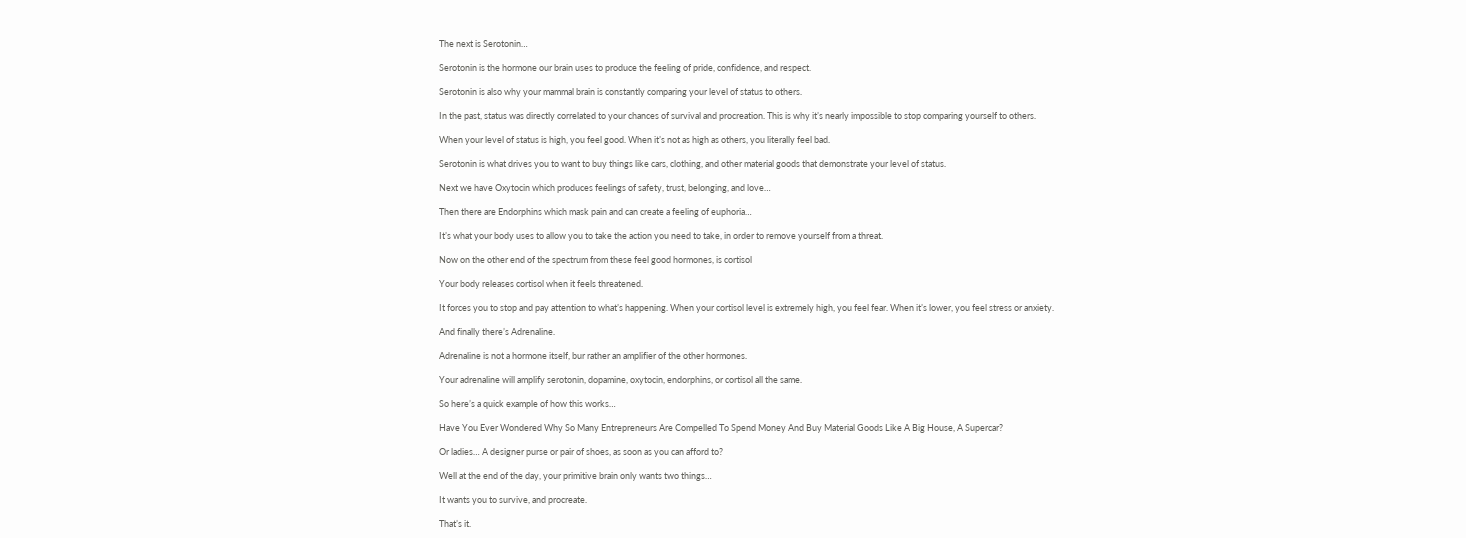The next is Serotonin…

Serotonin is the hormone our brain uses to produce the feeling of pride, confidence, and respect.

Serotonin is also why your mammal brain is constantly comparing your level of status to others.

In the past, status was directly correlated to your chances of survival and procreation. This is why it’s nearly impossible to stop comparing yourself to others.

When your level of status is high, you feel good. When it’s not as high as others, you literally feel bad.

Serotonin is what drives you to want to buy things like cars, clothing, and other material goods that demonstrate your level of status.

Next we have Oxytocin which produces feelings of safety, trust, belonging, and love…

Then there are Endorphins which mask pain and can create a feeling of euphoria…

It’s what your body uses to allow you to take the action you need to take, in order to remove yourself from a threat.

Now on the other end of the spectrum from these feel good hormones, is cortisol

Your body releases cortisol when it feels threatened.

It forces you to stop and pay attention to what’s happening. When your cortisol level is extremely high, you feel fear. When it’s lower, you feel stress or anxiety.

And finally there’s Adrenaline.

Adrenaline is not a hormone itself, bur rather an amplifier of the other hormones.

Your adrenaline will amplify serotonin, dopamine, oxytocin, endorphins, or cortisol all the same.

So here’s a quick example of how this works…

Have You Ever Wondered Why So Many Entrepreneurs Are Compelled To Spend Money And Buy Material Goods Like A Big House, A Supercar?

Or ladies… A designer purse or pair of shoes, as soon as you can afford to?

Well at the end of the day, your primitive brain only wants two things…

It wants you to survive, and procreate.

That’s it.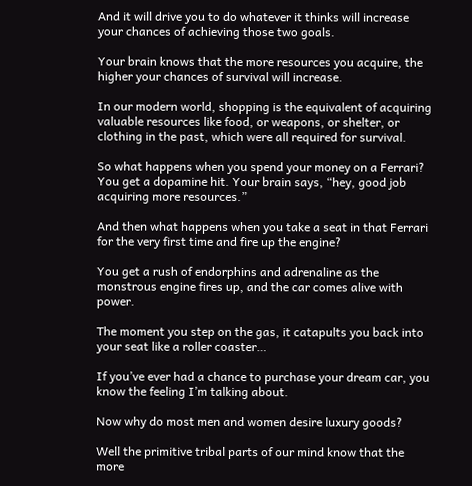And it will drive you to do whatever it thinks will increase your chances of achieving those two goals.

Your brain knows that the more resources you acquire, the higher your chances of survival will increase.

In our modern world, shopping is the equivalent of acquiring valuable resources like food, or weapons, or shelter, or clothing in the past, which were all required for survival.

So what happens when you spend your money on a Ferrari? You get a dopamine hit. Your brain says, “hey, good job acquiring more resources.”

And then what happens when you take a seat in that Ferrari for the very first time and fire up the engine?

You get a rush of endorphins and adrenaline as the monstrous engine fires up, and the car comes alive with power.

The moment you step on the gas, it catapults you back into your seat like a roller coaster…

If you’ve ever had a chance to purchase your dream car, you know the feeling I’m talking about.

Now why do most men and women desire luxury goods?

Well the primitive tribal parts of our mind know that the more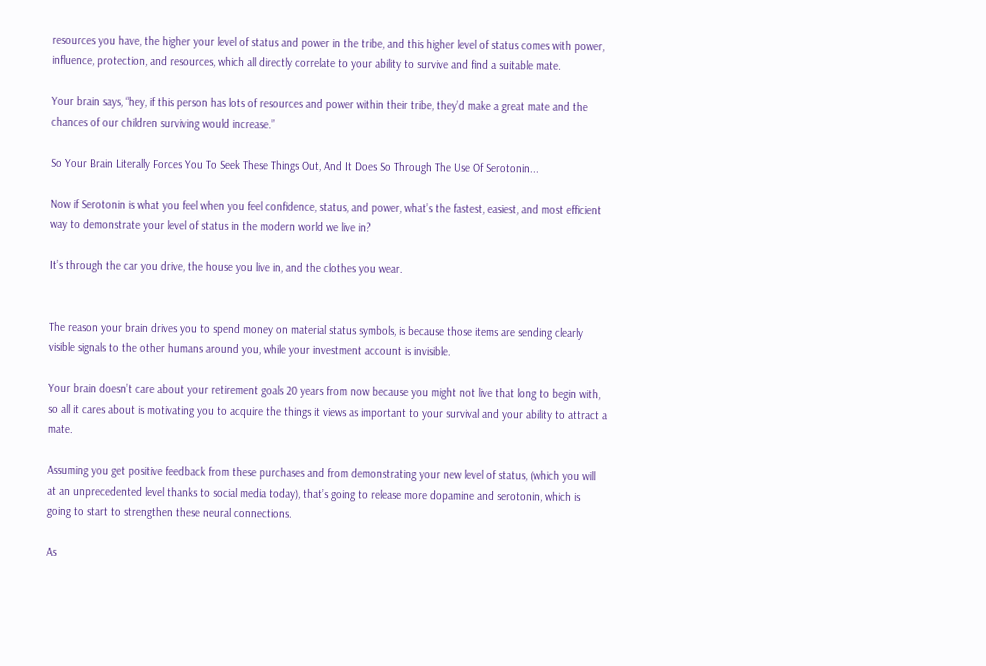resources you have, the higher your level of status and power in the tribe, and this higher level of status comes with power, influence, protection, and resources, which all directly correlate to your ability to survive and find a suitable mate.

Your brain says, “hey, if this person has lots of resources and power within their tribe, they’d make a great mate and the chances of our children surviving would increase.”

So Your Brain Literally Forces You To Seek These Things Out, And It Does So Through The Use Of Serotonin...

Now if Serotonin is what you feel when you feel confidence, status, and power, what’s the fastest, easiest, and most efficient way to demonstrate your level of status in the modern world we live in?

It’s through the car you drive, the house you live in, and the clothes you wear.


The reason your brain drives you to spend money on material status symbols, is because those items are sending clearly visible signals to the other humans around you, while your investment account is invisible.

Your brain doesn’t care about your retirement goals 20 years from now because you might not live that long to begin with, so all it cares about is motivating you to acquire the things it views as important to your survival and your ability to attract a mate.

Assuming you get positive feedback from these purchases and from demonstrating your new level of status, (which you will at an unprecedented level thanks to social media today), that’s going to release more dopamine and serotonin, which is going to start to strengthen these neural connections.

As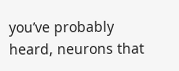you’ve probably heard, neurons that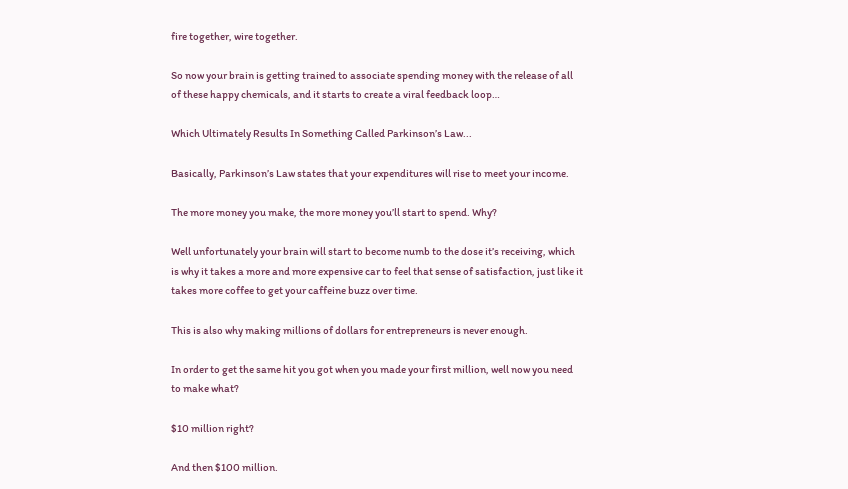fire together, wire together.

So now your brain is getting trained to associate spending money with the release of all of these happy chemicals, and it starts to create a viral feedback loop…

Which Ultimately Results In Something Called Parkinson’s Law...

Basically, Parkinson’s Law states that your expenditures will rise to meet your income.

The more money you make, the more money you’ll start to spend. Why?

Well unfortunately your brain will start to become numb to the dose it’s receiving, which is why it takes a more and more expensive car to feel that sense of satisfaction, just like it takes more coffee to get your caffeine buzz over time.

This is also why making millions of dollars for entrepreneurs is never enough.

In order to get the same hit you got when you made your first million, well now you need to make what?

$10 million right?

And then $100 million.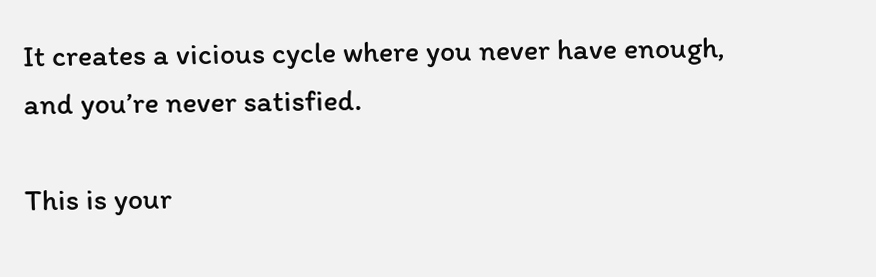It creates a vicious cycle where you never have enough, and you’re never satisfied.

This is your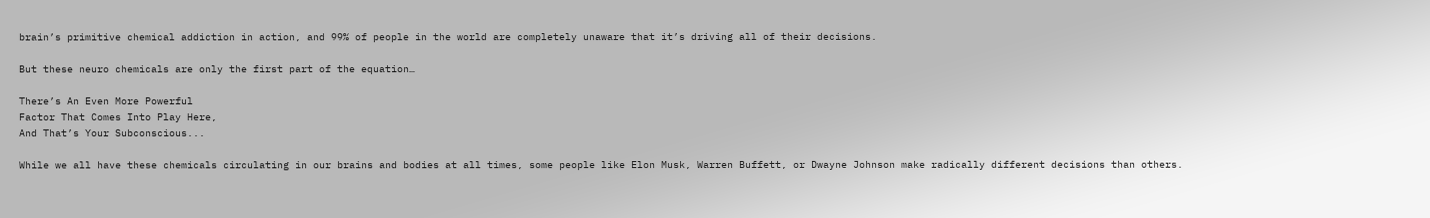brain’s primitive chemical addiction in action, and 99% of people in the world are completely unaware that it’s driving all of their decisions.

But these neuro chemicals are only the first part of the equation…

There’s An Even More Powerful
Factor That Comes Into Play Here,
And That’s Your Subconscious...

While we all have these chemicals circulating in our brains and bodies at all times, some people like Elon Musk, Warren Buffett, or Dwayne Johnson make radically different decisions than others.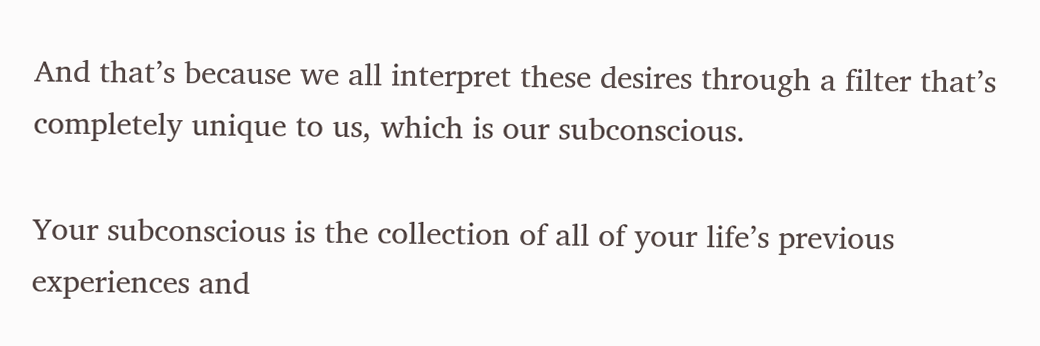And that’s because we all interpret these desires through a filter that’s completely unique to us, which is our subconscious.

Your subconscious is the collection of all of your life’s previous experiences and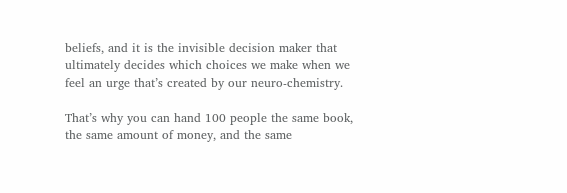beliefs, and it is the invisible decision maker that ultimately decides which choices we make when we feel an urge that’s created by our neuro-chemistry.

That’s why you can hand 100 people the same book, the same amount of money, and the same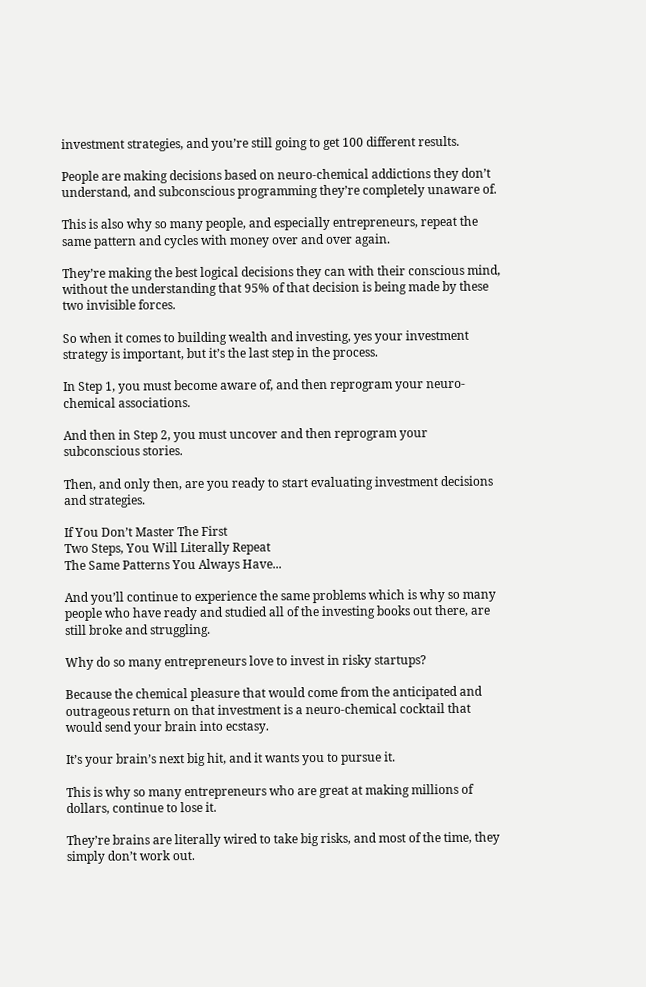investment strategies, and you’re still going to get 100 different results.

People are making decisions based on neuro-chemical addictions they don’t understand, and subconscious programming they’re completely unaware of.

This is also why so many people, and especially entrepreneurs, repeat the same pattern and cycles with money over and over again.

They’re making the best logical decisions they can with their conscious mind, without the understanding that 95% of that decision is being made by these two invisible forces.

So when it comes to building wealth and investing, yes your investment strategy is important, but it’s the last step in the process.

In Step 1, you must become aware of, and then reprogram your neuro-chemical associations.

And then in Step 2, you must uncover and then reprogram your subconscious stories.

Then, and only then, are you ready to start evaluating investment decisions and strategies.

If You Don’t Master The First
Two Steps, You Will Literally Repeat
The Same Patterns You Always Have...

And you’ll continue to experience the same problems which is why so many people who have ready and studied all of the investing books out there, are still broke and struggling.

Why do so many entrepreneurs love to invest in risky startups?

Because the chemical pleasure that would come from the anticipated and outrageous return on that investment is a neuro-chemical cocktail that would send your brain into ecstasy.

It’s your brain’s next big hit, and it wants you to pursue it.

This is why so many entrepreneurs who are great at making millions of dollars, continue to lose it.

They’re brains are literally wired to take big risks, and most of the time, they simply don’t work out.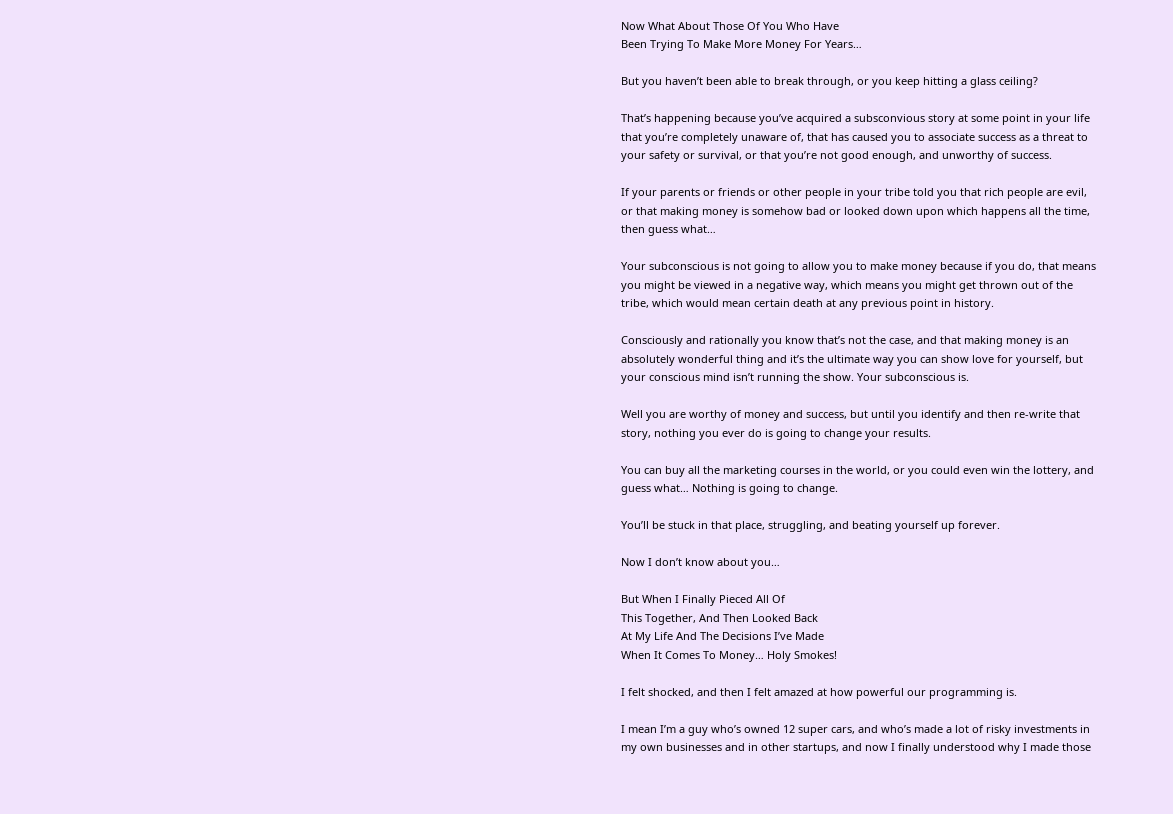Now What About Those Of You Who Have
Been Trying To Make More Money For Years…

But you haven’t been able to break through, or you keep hitting a glass ceiling?

That’s happening because you’ve acquired a subsconvious story at some point in your life that you’re completely unaware of, that has caused you to associate success as a threat to your safety or survival, or that you’re not good enough, and unworthy of success.

If your parents or friends or other people in your tribe told you that rich people are evil, or that making money is somehow bad or looked down upon which happens all the time, then guess what…

Your subconscious is not going to allow you to make money because if you do, that means you might be viewed in a negative way, which means you might get thrown out of the tribe, which would mean certain death at any previous point in history.

Consciously and rationally you know that’s not the case, and that making money is an absolutely wonderful thing and it’s the ultimate way you can show love for yourself, but your conscious mind isn’t running the show. Your subconscious is.

Well you are worthy of money and success, but until you identify and then re-write that story, nothing you ever do is going to change your results.

You can buy all the marketing courses in the world, or you could even win the lottery, and guess what… Nothing is going to change.

You’ll be stuck in that place, struggling, and beating yourself up forever.

Now I don’t know about you…

But When I Finally Pieced All Of
This Together, And Then Looked Back
At My Life And The Decisions I’ve Made
When It Comes To Money… Holy Smokes!

I felt shocked, and then I felt amazed at how powerful our programming is.

I mean I’m a guy who’s owned 12 super cars, and who’s made a lot of risky investments in my own businesses and in other startups, and now I finally understood why I made those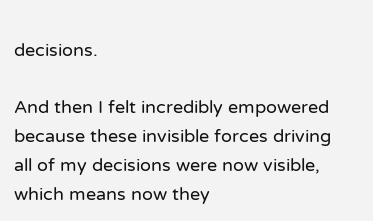decisions.

And then I felt incredibly empowered because these invisible forces driving all of my decisions were now visible, which means now they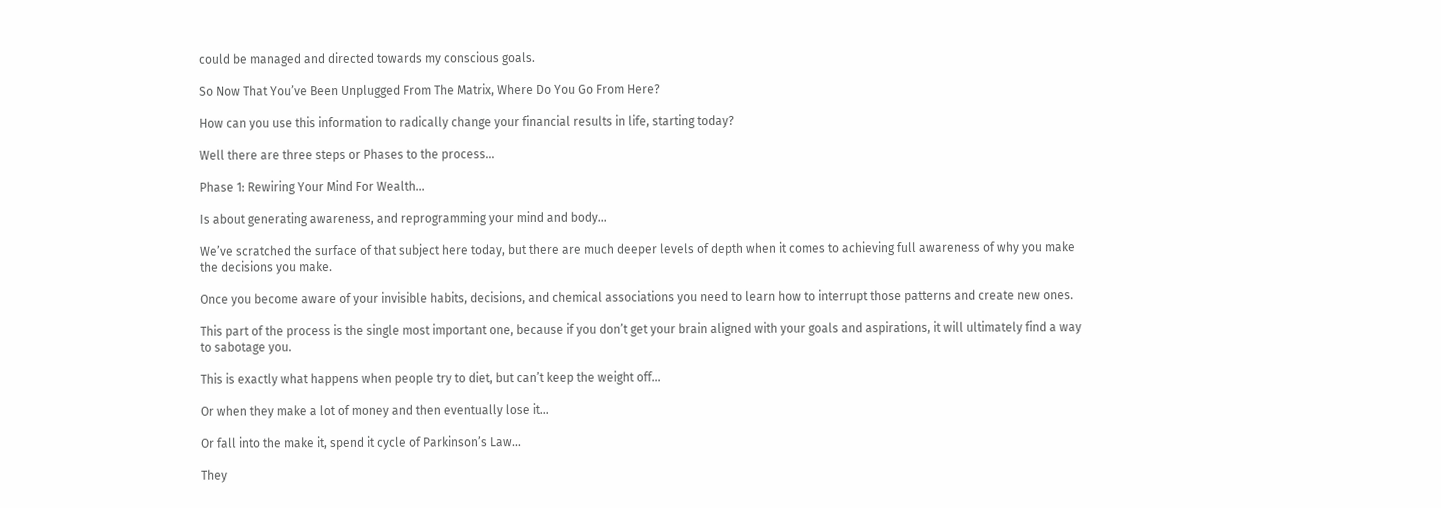could be managed and directed towards my conscious goals.

So Now That You’ve Been Unplugged From The Matrix, Where Do You Go From Here?

How can you use this information to radically change your financial results in life, starting today?

Well there are three steps or Phases to the process…

Phase 1: Rewiring Your Mind For Wealth...

Is about generating awareness, and reprogramming your mind and body…

We’ve scratched the surface of that subject here today, but there are much deeper levels of depth when it comes to achieving full awareness of why you make the decisions you make.

Once you become aware of your invisible habits, decisions, and chemical associations you need to learn how to interrupt those patterns and create new ones.

This part of the process is the single most important one, because if you don’t get your brain aligned with your goals and aspirations, it will ultimately find a way to sabotage you.

This is exactly what happens when people try to diet, but can’t keep the weight off…

Or when they make a lot of money and then eventually lose it…

Or fall into the make it, spend it cycle of Parkinson’s Law…

They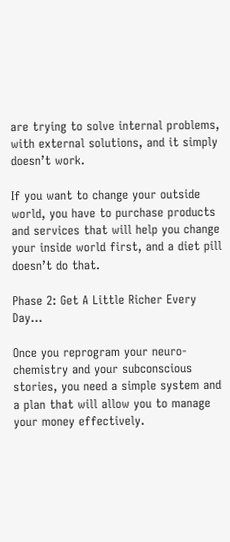are trying to solve internal problems, with external solutions, and it simply doesn’t work.

If you want to change your outside world, you have to purchase products and services that will help you change your inside world first, and a diet pill doesn’t do that.

Phase 2: Get A Little Richer Every Day...

Once you reprogram your neuro-chemistry and your subconscious stories, you need a simple system and a plan that will allow you to manage your money effectively.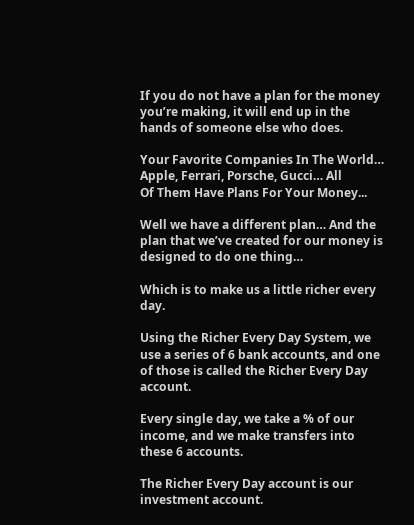If you do not have a plan for the money you’re making, it will end up in the hands of someone else who does.

Your Favorite Companies In The World…
Apple, Ferrari, Porsche, Gucci… All
Of Them Have Plans For Your Money...

Well we have a different plan… And the plan that we’ve created for our money is designed to do one thing…

Which is to make us a little richer every day.

Using the Richer Every Day System, we use a series of 6 bank accounts, and one of those is called the Richer Every Day account.

Every single day, we take a % of our income, and we make transfers into these 6 accounts.

The Richer Every Day account is our investment account.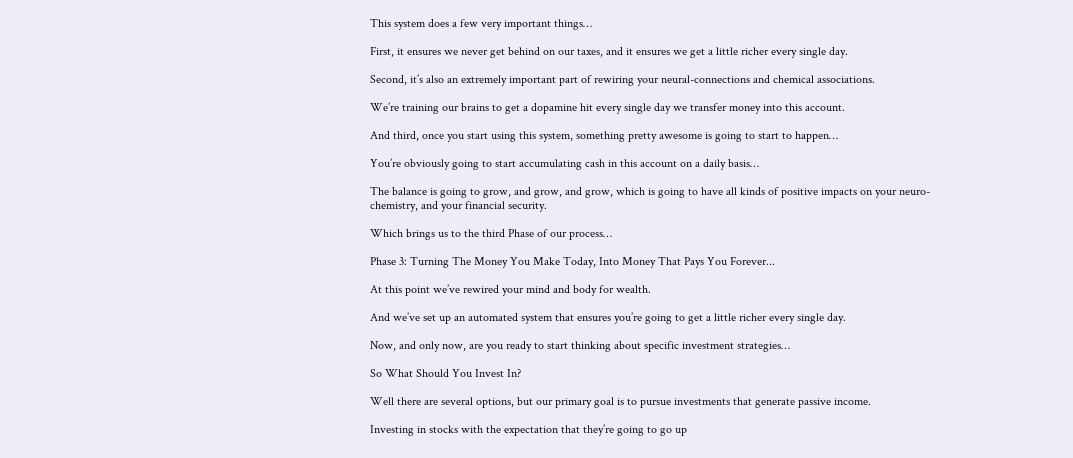This system does a few very important things…

First, it ensures we never get behind on our taxes, and it ensures we get a little richer every single day.

Second, it’s also an extremely important part of rewiring your neural-connections and chemical associations.

We’re training our brains to get a dopamine hit every single day we transfer money into this account.

And third, once you start using this system, something pretty awesome is going to start to happen…

You’re obviously going to start accumulating cash in this account on a daily basis…

The balance is going to grow, and grow, and grow, which is going to have all kinds of positive impacts on your neuro-chemistry, and your financial security.

Which brings us to the third Phase of our process…

Phase 3: Turning The Money You Make Today, Into Money That Pays You Forever...

At this point we’ve rewired your mind and body for wealth.

And we’ve set up an automated system that ensures you’re going to get a little richer every single day.

Now, and only now, are you ready to start thinking about specific investment strategies…

So What Should You Invest In?

Well there are several options, but our primary goal is to pursue investments that generate passive income.

Investing in stocks with the expectation that they’re going to go up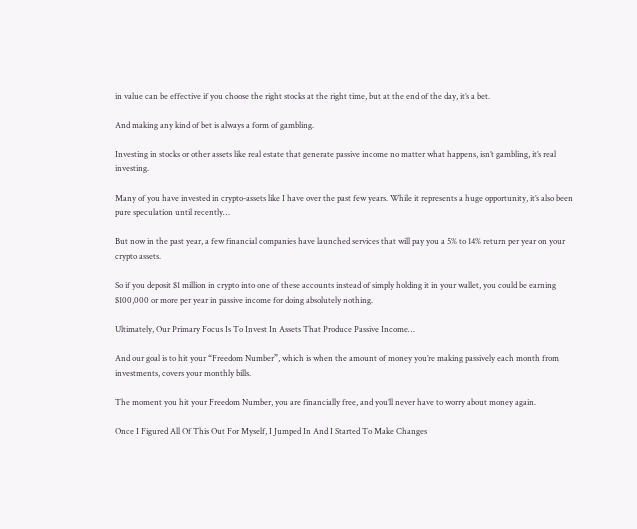in value can be effective if you choose the right stocks at the right time, but at the end of the day, it’s a bet.

And making any kind of bet is always a form of gambling.

Investing in stocks or other assets like real estate that generate passive income no matter what happens, isn’t gambling, it’s real investing.

Many of you have invested in crypto-assets like I have over the past few years. While it represents a huge opportunity, it’s also been pure speculation until recently…

But now in the past year, a few financial companies have launched services that will pay you a 5% to 14% return per year on your crypto assets.

So if you deposit $1 million in crypto into one of these accounts instead of simply holding it in your wallet, you could be earning $100,000 or more per year in passive income for doing absolutely nothing.

Ultimately, Our Primary Focus Is To Invest In Assets That Produce Passive Income…

And our goal is to hit your “Freedom Number”, which is when the amount of money you’re making passively each month from investments, covers your monthly bills.

The moment you hit your Freedom Number, you are financially free, and you’ll never have to worry about money again.

Once I Figured All Of This Out For Myself, I Jumped In And I Started To Make Changes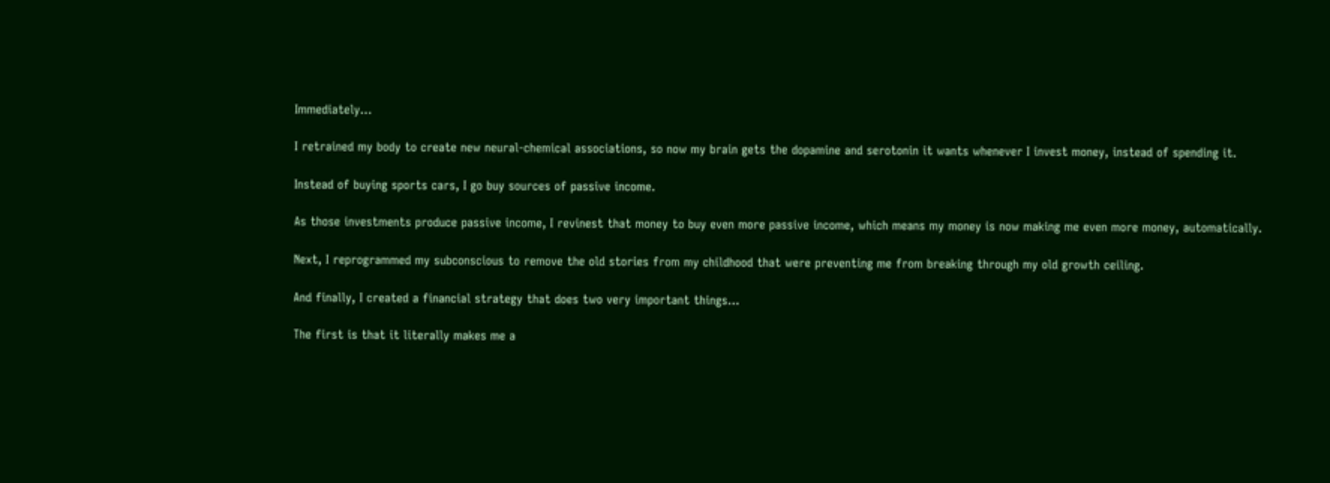Immediately…

I retrained my body to create new neural-chemical associations, so now my brain gets the dopamine and serotonin it wants whenever I invest money, instead of spending it.

Instead of buying sports cars, I go buy sources of passive income.

As those investments produce passive income, I revinest that money to buy even more passive income, which means my money is now making me even more money, automatically.

Next, I reprogrammed my subconscious to remove the old stories from my childhood that were preventing me from breaking through my old growth ceiling.

And finally, I created a financial strategy that does two very important things…

The first is that it literally makes me a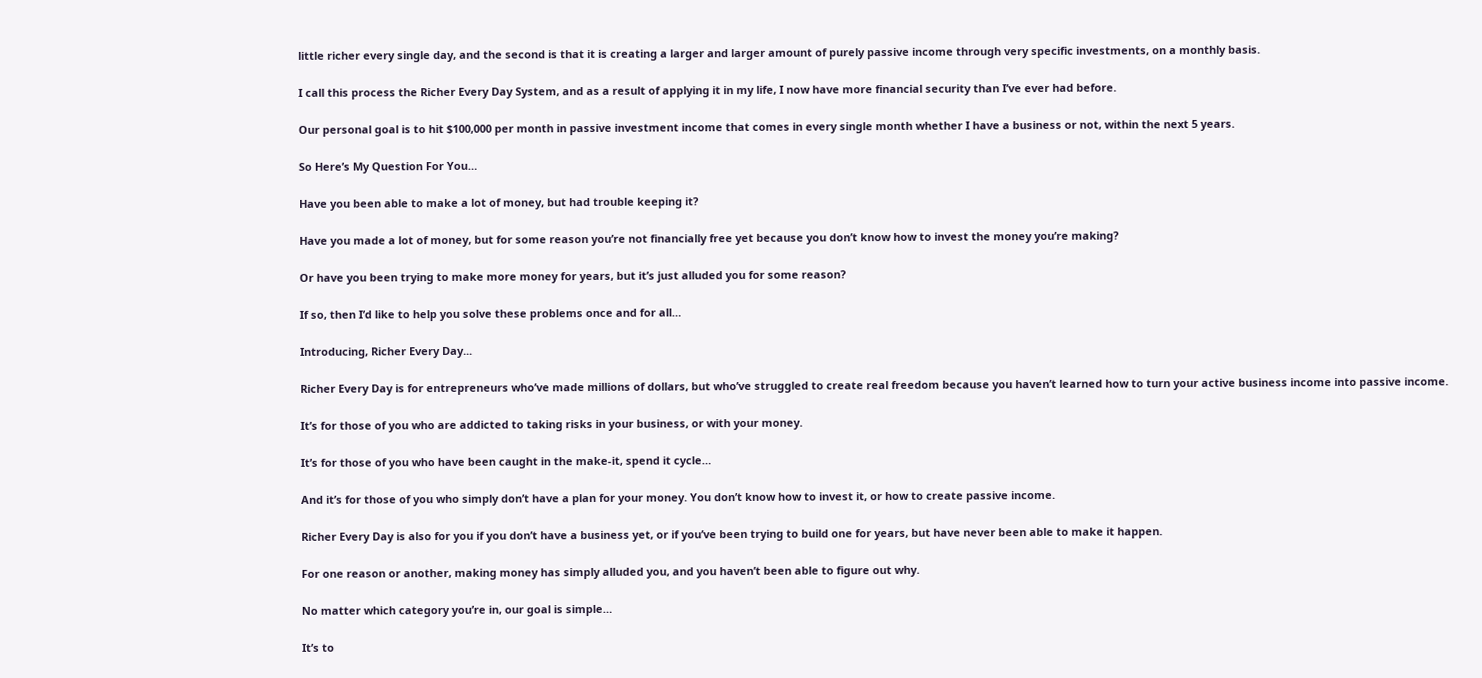little richer every single day, and the second is that it is creating a larger and larger amount of purely passive income through very specific investments, on a monthly basis.

I call this process the Richer Every Day System, and as a result of applying it in my life, I now have more financial security than I’ve ever had before.

Our personal goal is to hit $100,000 per month in passive investment income that comes in every single month whether I have a business or not, within the next 5 years.

So Here’s My Question For You…

Have you been able to make a lot of money, but had trouble keeping it?

Have you made a lot of money, but for some reason you’re not financially free yet because you don’t know how to invest the money you’re making?

Or have you been trying to make more money for years, but it’s just alluded you for some reason?

If so, then I’d like to help you solve these problems once and for all…

Introducing, Richer Every Day...

Richer Every Day is for entrepreneurs who’ve made millions of dollars, but who’ve struggled to create real freedom because you haven’t learned how to turn your active business income into passive income.

It’s for those of you who are addicted to taking risks in your business, or with your money.

It’s for those of you who have been caught in the make-it, spend it cycle…

And it’s for those of you who simply don’t have a plan for your money. You don’t know how to invest it, or how to create passive income.

Richer Every Day is also for you if you don’t have a business yet, or if you’ve been trying to build one for years, but have never been able to make it happen.

For one reason or another, making money has simply alluded you, and you haven’t been able to figure out why.

No matter which category you’re in, our goal is simple…

It’s to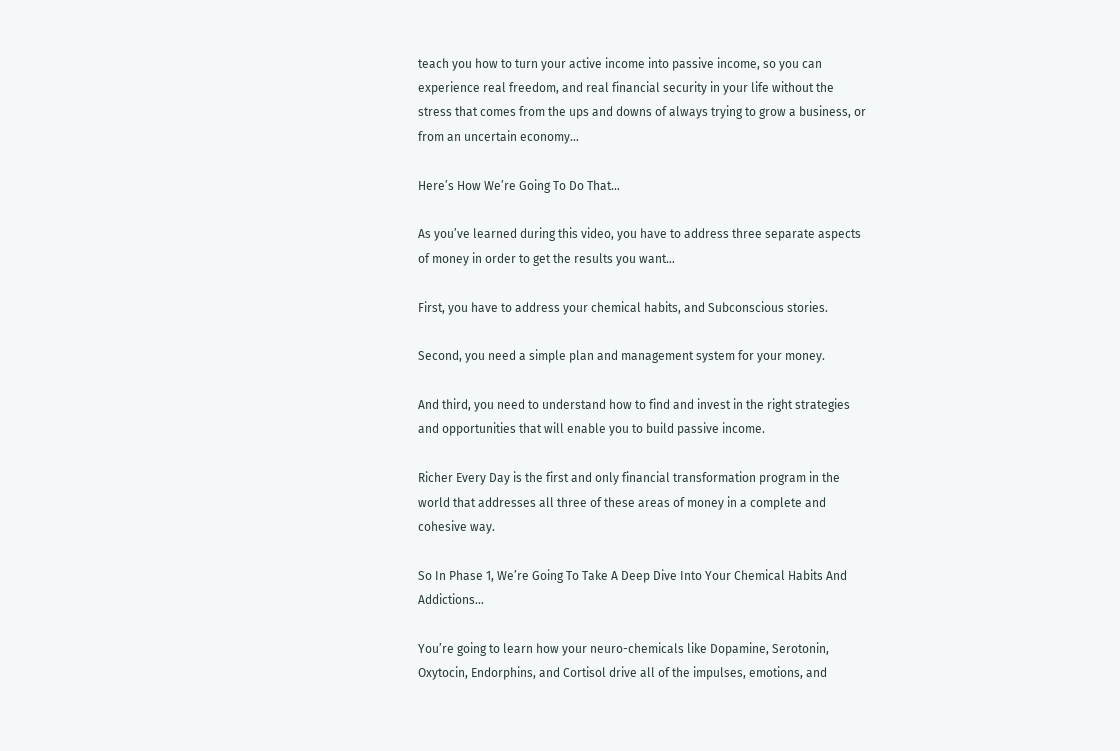teach you how to turn your active income into passive income, so you can experience real freedom, and real financial security in your life without the stress that comes from the ups and downs of always trying to grow a business, or from an uncertain economy…

Here’s How We’re Going To Do That…

As you’ve learned during this video, you have to address three separate aspects of money in order to get the results you want…

First, you have to address your chemical habits, and Subconscious stories.

Second, you need a simple plan and management system for your money.

And third, you need to understand how to find and invest in the right strategies and opportunities that will enable you to build passive income.

Richer Every Day is the first and only financial transformation program in the world that addresses all three of these areas of money in a complete and cohesive way.

So In Phase 1, We’re Going To Take A Deep Dive Into Your Chemical Habits And Addictions...

You’re going to learn how your neuro-chemicals like Dopamine, Serotonin, Oxytocin, Endorphins, and Cortisol drive all of the impulses, emotions, and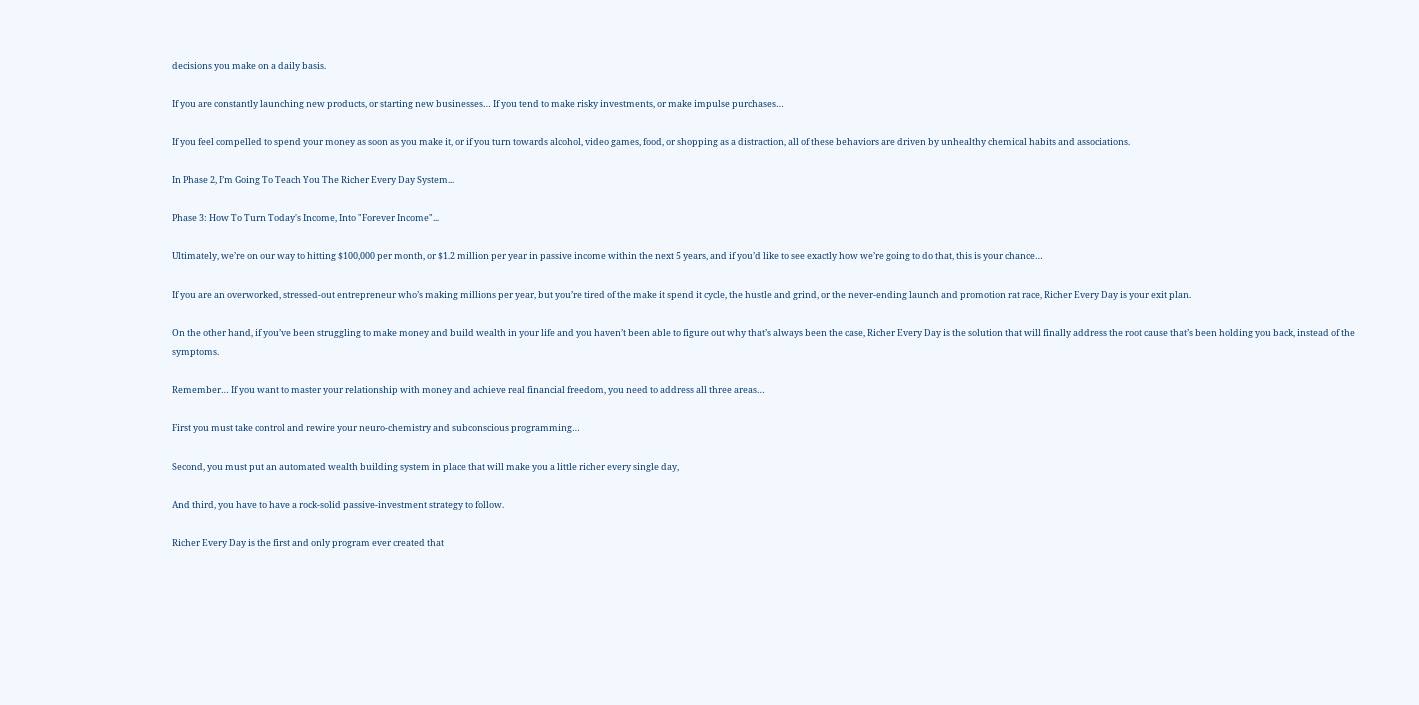decisions you make on a daily basis.

If you are constantly launching new products, or starting new businesses… If you tend to make risky investments, or make impulse purchases…

If you feel compelled to spend your money as soon as you make it, or if you turn towards alcohol, video games, food, or shopping as a distraction, all of these behaviors are driven by unhealthy chemical habits and associations.

In Phase 2, I’m Going To Teach You The Richer Every Day System...

Phase 3: How To Turn Today's Income, Into "Forever Income"...

Ultimately, we’re on our way to hitting $100,000 per month, or $1.2 million per year in passive income within the next 5 years, and if you’d like to see exactly how we’re going to do that, this is your chance…

If you are an overworked, stressed-out entrepreneur who’s making millions per year, but you’re tired of the make it spend it cycle, the hustle and grind, or the never-ending launch and promotion rat race, Richer Every Day is your exit plan.

On the other hand, if you’ve been struggling to make money and build wealth in your life and you haven’t been able to figure out why that’s always been the case, Richer Every Day is the solution that will finally address the root cause that’s been holding you back, instead of the symptoms.

Remember… If you want to master your relationship with money and achieve real financial freedom, you need to address all three areas…

First you must take control and rewire your neuro-chemistry and subconscious programming…

Second, you must put an automated wealth building system in place that will make you a little richer every single day,

And third, you have to have a rock-solid passive-investment strategy to follow.

Richer Every Day is the first and only program ever created that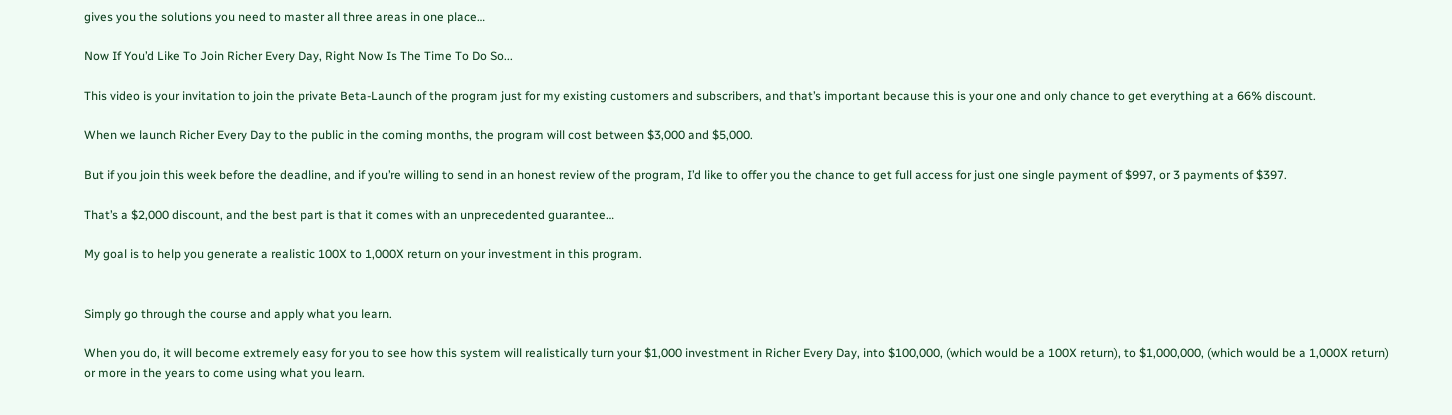gives you the solutions you need to master all three areas in one place…

Now If You’d Like To Join Richer Every Day, Right Now Is The Time To Do So...

This video is your invitation to join the private Beta-Launch of the program just for my existing customers and subscribers, and that’s important because this is your one and only chance to get everything at a 66% discount.

When we launch Richer Every Day to the public in the coming months, the program will cost between $3,000 and $5,000.

But if you join this week before the deadline, and if you’re willing to send in an honest review of the program, I’d like to offer you the chance to get full access for just one single payment of $997, or 3 payments of $397.

That’s a $2,000 discount, and the best part is that it comes with an unprecedented guarantee…

My goal is to help you generate a realistic 100X to 1,000X return on your investment in this program.


Simply go through the course and apply what you learn.

When you do, it will become extremely easy for you to see how this system will realistically turn your $1,000 investment in Richer Every Day, into $100,000, (which would be a 100X return), to $1,000,000, (which would be a 1,000X return) or more in the years to come using what you learn.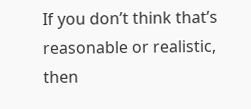If you don’t think that’s reasonable or realistic, then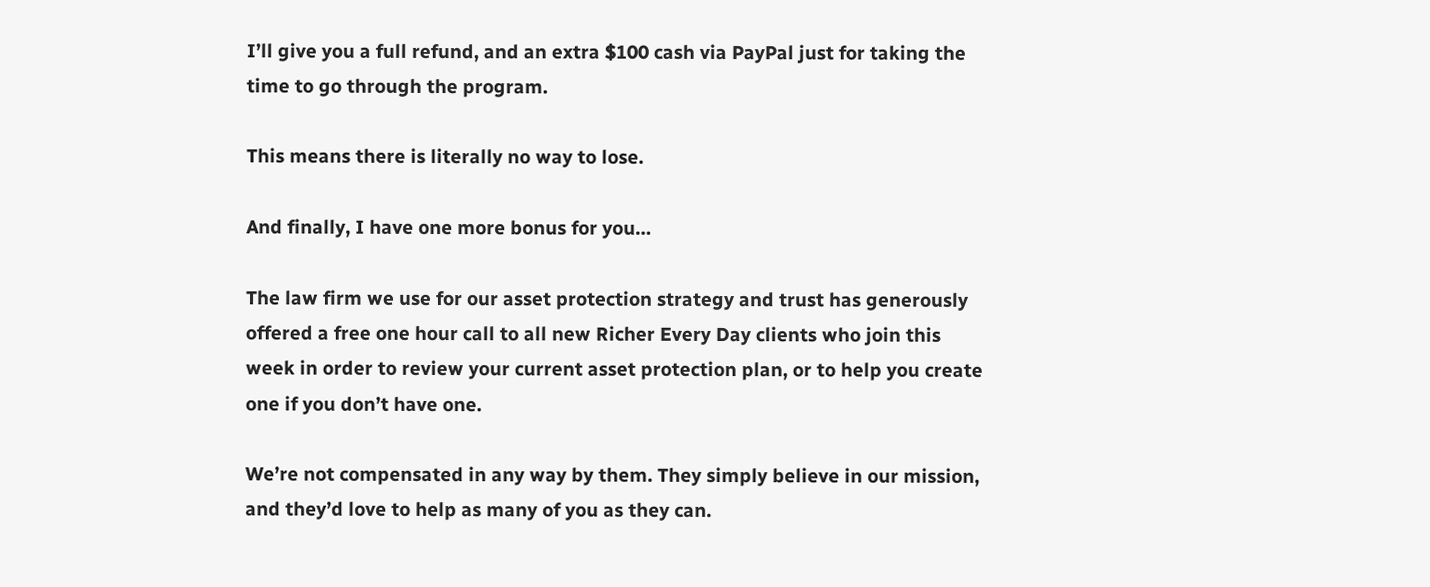I’ll give you a full refund, and an extra $100 cash via PayPal just for taking the time to go through the program.

This means there is literally no way to lose.

And finally, I have one more bonus for you…

The law firm we use for our asset protection strategy and trust has generously offered a free one hour call to all new Richer Every Day clients who join this week in order to review your current asset protection plan, or to help you create one if you don’t have one.

We’re not compensated in any way by them. They simply believe in our mission, and they’d love to help as many of you as they can.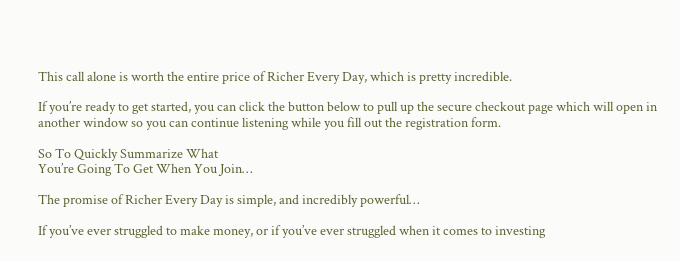This call alone is worth the entire price of Richer Every Day, which is pretty incredible.

If you’re ready to get started, you can click the button below to pull up the secure checkout page which will open in another window so you can continue listening while you fill out the registration form.

So To Quickly Summarize What
You’re Going To Get When You Join…

The promise of Richer Every Day is simple, and incredibly powerful…

If you’ve ever struggled to make money, or if you’ve ever struggled when it comes to investing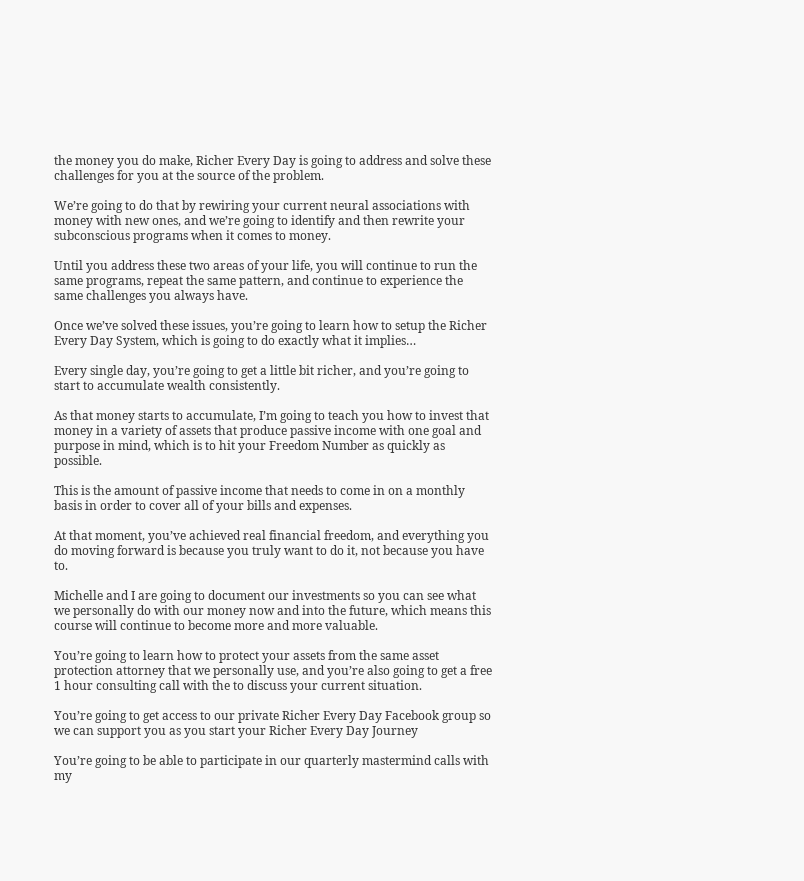the money you do make, Richer Every Day is going to address and solve these challenges for you at the source of the problem.

We’re going to do that by rewiring your current neural associations with money with new ones, and we’re going to identify and then rewrite your subconscious programs when it comes to money.

Until you address these two areas of your life, you will continue to run the same programs, repeat the same pattern, and continue to experience the same challenges you always have.

Once we’ve solved these issues, you’re going to learn how to setup the Richer Every Day System, which is going to do exactly what it implies…

Every single day, you’re going to get a little bit richer, and you’re going to start to accumulate wealth consistently.

As that money starts to accumulate, I’m going to teach you how to invest that money in a variety of assets that produce passive income with one goal and purpose in mind, which is to hit your Freedom Number as quickly as possible.

This is the amount of passive income that needs to come in on a monthly basis in order to cover all of your bills and expenses.

At that moment, you’ve achieved real financial freedom, and everything you do moving forward is because you truly want to do it, not because you have to.

Michelle and I are going to document our investments so you can see what we personally do with our money now and into the future, which means this course will continue to become more and more valuable.

You’re going to learn how to protect your assets from the same asset protection attorney that we personally use, and you’re also going to get a free 1 hour consulting call with the to discuss your current situation.

You’re going to get access to our private Richer Every Day Facebook group so we can support you as you start your Richer Every Day Journey

You’re going to be able to participate in our quarterly mastermind calls with my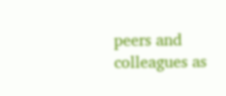peers and colleagues as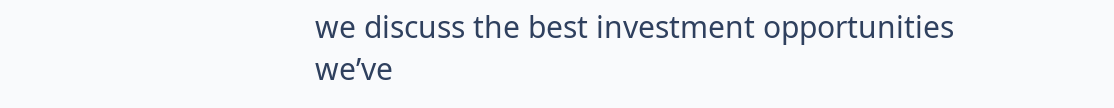we discuss the best investment opportunities we’ve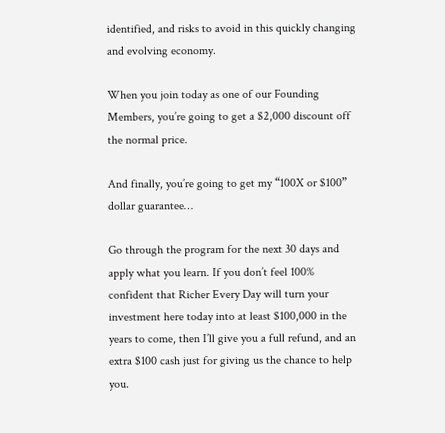identified, and risks to avoid in this quickly changing and evolving economy.

When you join today as one of our Founding Members, you’re going to get a $2,000 discount off the normal price.

And finally, you’re going to get my “100X or $100” dollar guarantee…

Go through the program for the next 30 days and apply what you learn. If you don’t feel 100% confident that Richer Every Day will turn your investment here today into at least $100,000 in the years to come, then I’ll give you a full refund, and an extra $100 cash just for giving us the chance to help you.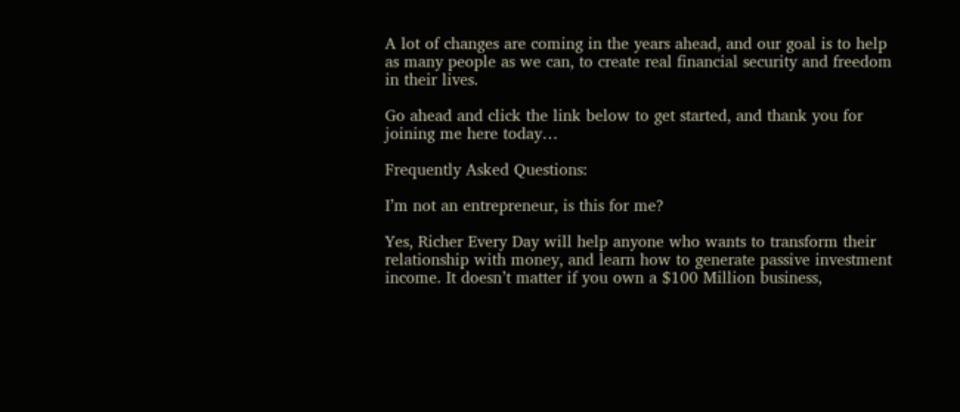A lot of changes are coming in the years ahead, and our goal is to help as many people as we can, to create real financial security and freedom in their lives.

Go ahead and click the link below to get started, and thank you for joining me here today…

Frequently Asked Questions:

I’m not an entrepreneur, is this for me?

Yes, Richer Every Day will help anyone who wants to transform their relationship with money, and learn how to generate passive investment income. It doesn’t matter if you own a $100 Million business,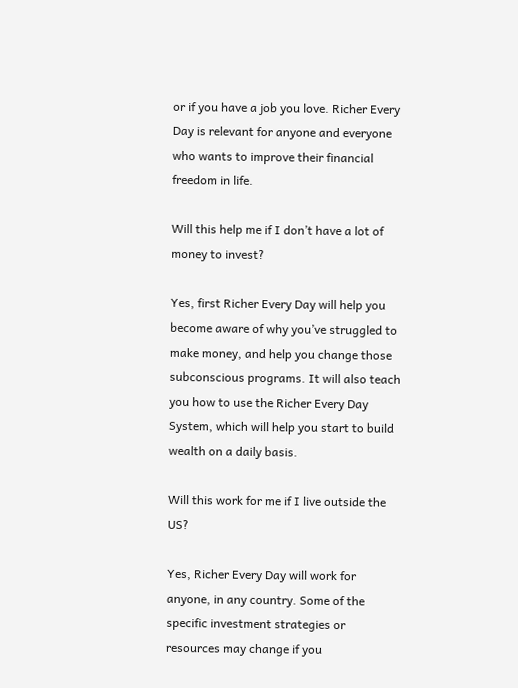or if you have a job you love. Richer Every Day is relevant for anyone and everyone who wants to improve their financial freedom in life.

Will this help me if I don’t have a lot of money to invest?

Yes, first Richer Every Day will help you become aware of why you’ve struggled to make money, and help you change those subconscious programs. It will also teach you how to use the Richer Every Day System, which will help you start to build wealth on a daily basis.

Will this work for me if I live outside the US?

Yes, Richer Every Day will work for anyone, in any country. Some of the specific investment strategies or resources may change if you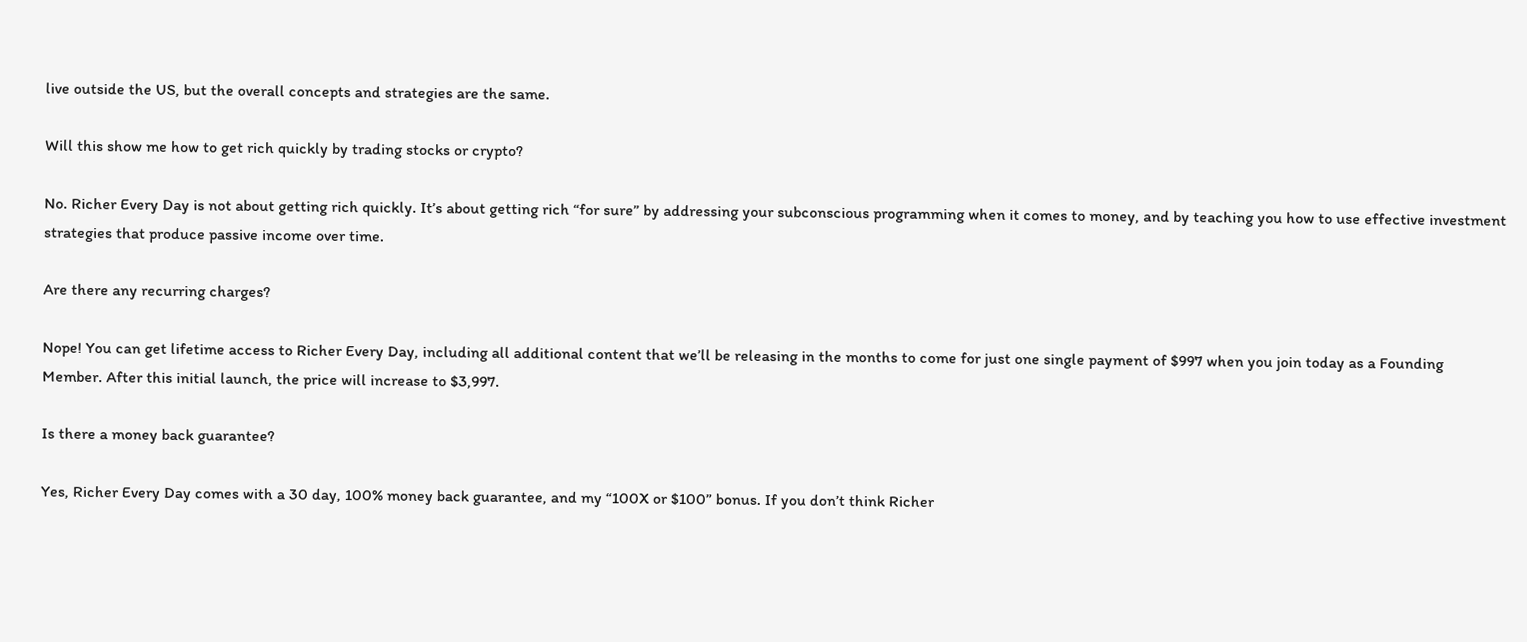live outside the US, but the overall concepts and strategies are the same.

Will this show me how to get rich quickly by trading stocks or crypto?

No. Richer Every Day is not about getting rich quickly. It’s about getting rich “for sure” by addressing your subconscious programming when it comes to money, and by teaching you how to use effective investment strategies that produce passive income over time.

Are there any recurring charges?

Nope! You can get lifetime access to Richer Every Day, including all additional content that we’ll be releasing in the months to come for just one single payment of $997 when you join today as a Founding Member. After this initial launch, the price will increase to $3,997.

Is there a money back guarantee?

Yes, Richer Every Day comes with a 30 day, 100% money back guarantee, and my “100X or $100” bonus. If you don’t think Richer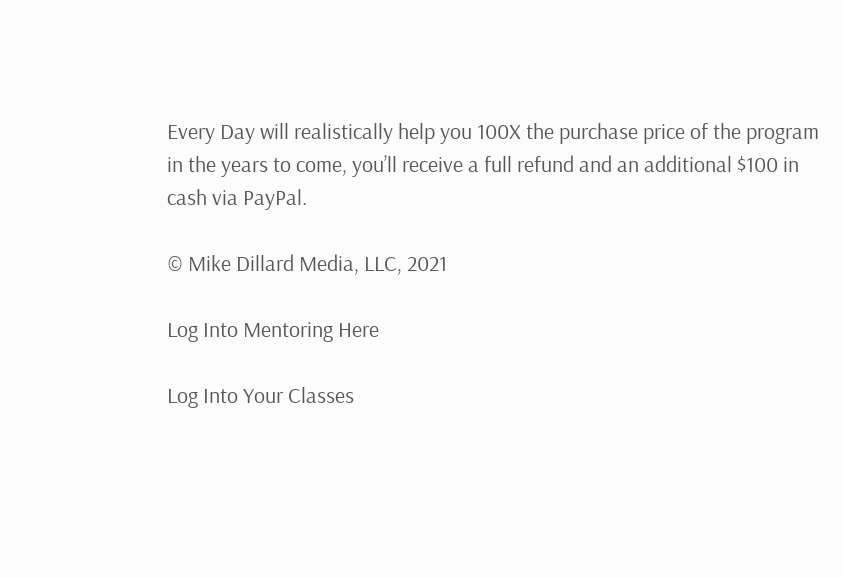Every Day will realistically help you 100X the purchase price of the program in the years to come, you’ll receive a full refund and an additional $100 in cash via PayPal.

© Mike Dillard Media, LLC, 2021

Log Into Mentoring Here

Log Into Your Classes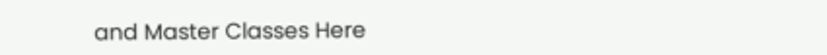and Master Classes Here